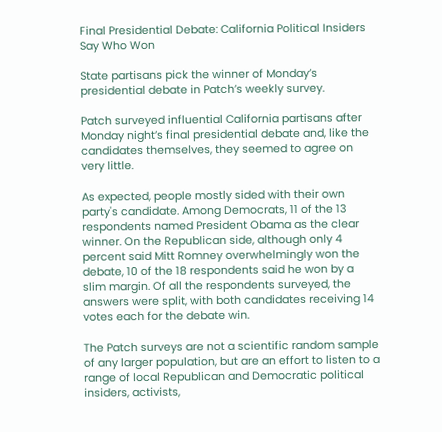Final Presidential Debate: California Political Insiders Say Who Won

State partisans pick the winner of Monday’s presidential debate in Patch’s weekly survey.

Patch surveyed influential California partisans after Monday night’s final presidential debate and, like the candidates themselves, they seemed to agree on very little.

As expected, people mostly sided with their own party's candidate. Among Democrats, 11 of the 13 respondents named President Obama as the clear winner. On the Republican side, although only 4 percent said Mitt Romney overwhelmingly won the debate, 10 of the 18 respondents said he won by a slim margin. Of all the respondents surveyed, the answers were split, with both candidates receiving 14 votes each for the debate win.

The Patch surveys are not a scientific random sample of any larger population, but are an effort to listen to a range of local Republican and Democratic political insiders, activists,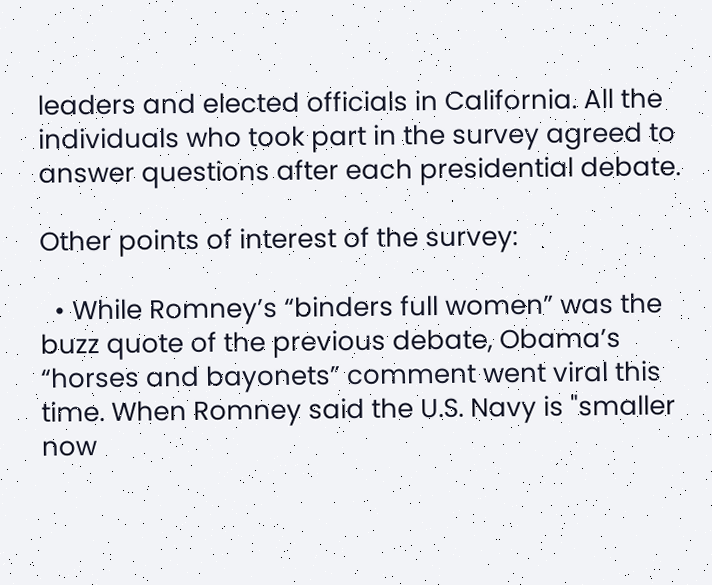leaders and elected officials in California. All the individuals who took part in the survey agreed to answer questions after each presidential debate.

Other points of interest of the survey:

  • While Romney’s “binders full women” was the buzz quote of the previous debate, Obama’s “horses and bayonets” comment went viral this time. When Romney said the U.S. Navy is "smaller now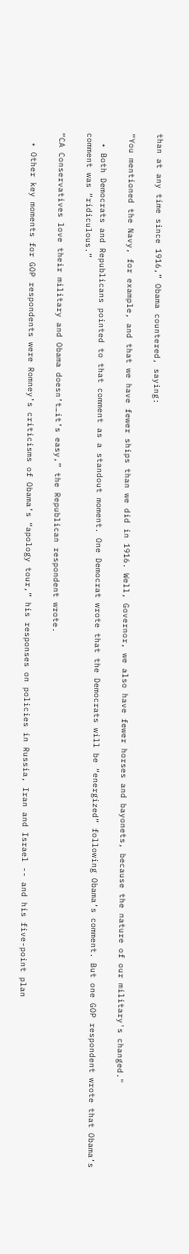than at any time since 1916,” Obama countered, saying:

“You mentioned the Navy, for example, and that we have fewer ships than we did in 1916. Well, Governor, we also have fewer horses and bayonets, because the nature of our military's changed."

  • Both Democrats and Republicans pointed to that comment as a standout moment. One Democrat wrote that the Democrats will be “energized” following Obama’s comment. But one GOP respondent wrote that Obama’s comment was “ridiculous.”

“CA Conservatives love their military and Obama doesn’t…it’s easy,” the Republican respondent wrote.

  • Other key moments for GOP respondents were Romney’s criticisms of Obama’s “apology tour,” his responses on policies in Russia, Iran and Israel -- and his five-point plan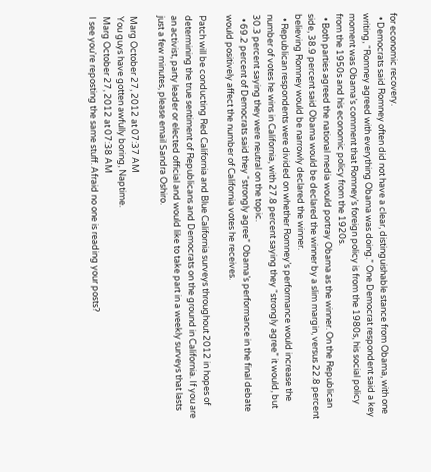for economic recovery.
  • Democrats said Romney often did not have a clear, distinguishable stance from Obama, with one writing, “Romney agreed with everything Obama was doing.” One Democrat respondent said a key moment was Obama’s comment that Romney’s foreign policy is from the 1980s, his social policy from the 1950s and his economic policy from the 1920s.
  • Both parties agreed the national media would portray Obama as the winner. On the Republican side, 38.9 percent said Obama would be declared the winner by a slim margin, versus 22.8 percent believing Romney would be narrowly declared the winner.
  • Republican respondents were divided on whether Romney’s performance would increase the number of votes he wins in California, with 27.8 percent saying they “strongly agree” it would, but 30.3 percent saying they were neutral on the topic.
  • 69.2 percent of Democrats said they “strongly agree” Obama’s performance in the final debate would positively affect the number of California votes he receives.

Patch will be conducting Red California and Blue California surveys throughout 2012 in hopes of determining the true sentiment of Republicans and Democrats on the ground in California. If you are an activist, party leader or elected official and would like to take part in a weekly surveys that lasts just a few minutes, please email Sandra Oshiro.

Marg October 27, 2012 at 07:37 AM
You guys have gotten awfully boring, Naptime.
Marg October 27, 2012 at 07:38 AM
I see you're reposting the same stuff. Afraid no one is reading your posts?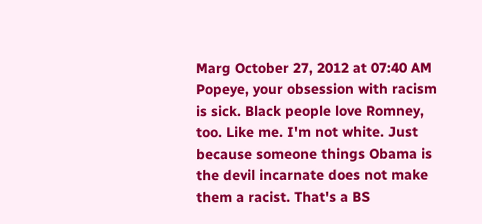Marg October 27, 2012 at 07:40 AM
Popeye, your obsession with racism is sick. Black people love Romney, too. Like me. I'm not white. Just because someone things Obama is the devil incarnate does not make them a racist. That's a BS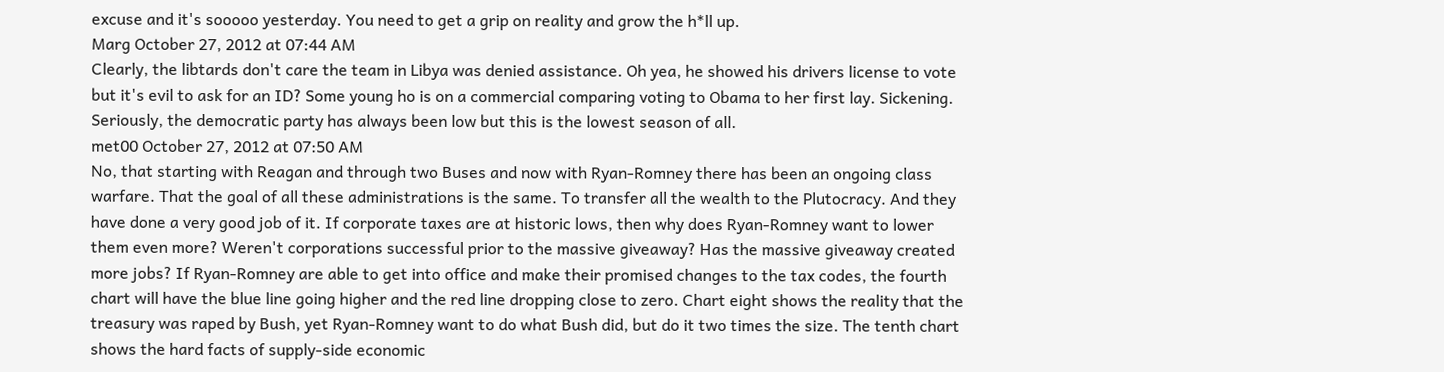excuse and it's sooooo yesterday. You need to get a grip on reality and grow the h*ll up.
Marg October 27, 2012 at 07:44 AM
Clearly, the libtards don't care the team in Libya was denied assistance. Oh yea, he showed his drivers license to vote but it's evil to ask for an ID? Some young ho is on a commercial comparing voting to Obama to her first lay. Sickening. Seriously, the democratic party has always been low but this is the lowest season of all.
met00 October 27, 2012 at 07:50 AM
No, that starting with Reagan and through two Buses and now with Ryan-Romney there has been an ongoing class warfare. That the goal of all these administrations is the same. To transfer all the wealth to the Plutocracy. And they have done a very good job of it. If corporate taxes are at historic lows, then why does Ryan-Romney want to lower them even more? Weren't corporations successful prior to the massive giveaway? Has the massive giveaway created more jobs? If Ryan-Romney are able to get into office and make their promised changes to the tax codes, the fourth chart will have the blue line going higher and the red line dropping close to zero. Chart eight shows the reality that the treasury was raped by Bush, yet Ryan-Romney want to do what Bush did, but do it two times the size. The tenth chart shows the hard facts of supply-side economic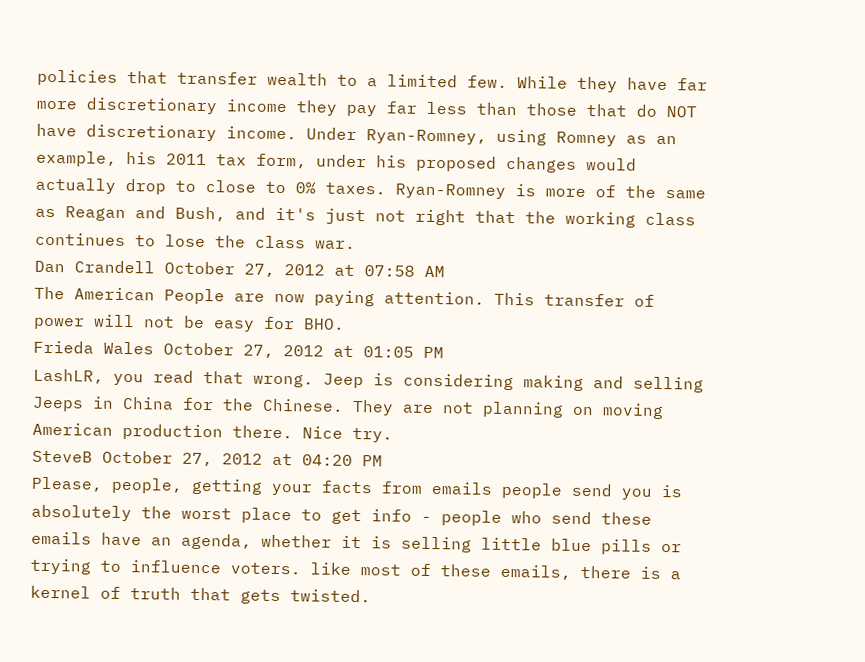policies that transfer wealth to a limited few. While they have far more discretionary income they pay far less than those that do NOT have discretionary income. Under Ryan-Romney, using Romney as an example, his 2011 tax form, under his proposed changes would actually drop to close to 0% taxes. Ryan-Romney is more of the same as Reagan and Bush, and it's just not right that the working class continues to lose the class war.
Dan Crandell October 27, 2012 at 07:58 AM
The American People are now paying attention. This transfer of power will not be easy for BHO.
Frieda Wales October 27, 2012 at 01:05 PM
LashLR, you read that wrong. Jeep is considering making and selling Jeeps in China for the Chinese. They are not planning on moving American production there. Nice try.
SteveB October 27, 2012 at 04:20 PM
Please, people, getting your facts from emails people send you is absolutely the worst place to get info - people who send these emails have an agenda, whether it is selling little blue pills or trying to influence voters. like most of these emails, there is a kernel of truth that gets twisted.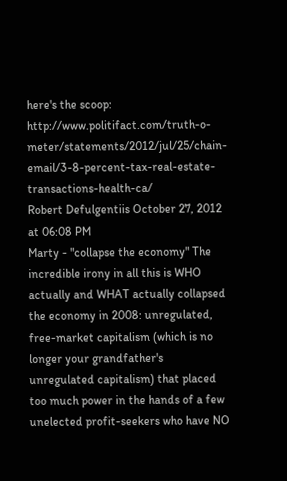here's the scoop: http://www.politifact.com/truth-o-meter/statements/2012/jul/25/chain-email/3-8-percent-tax-real-estate-transactions-health-ca/
Robert Defulgentiis October 27, 2012 at 06:08 PM
Marty - "collapse the economy" The incredible irony in all this is WHO actually and WHAT actually collapsed the economy in 2008: unregulated, free-market capitalism (which is no longer your grandfather's unregulated capitalism) that placed too much power in the hands of a few unelected profit-seekers who have NO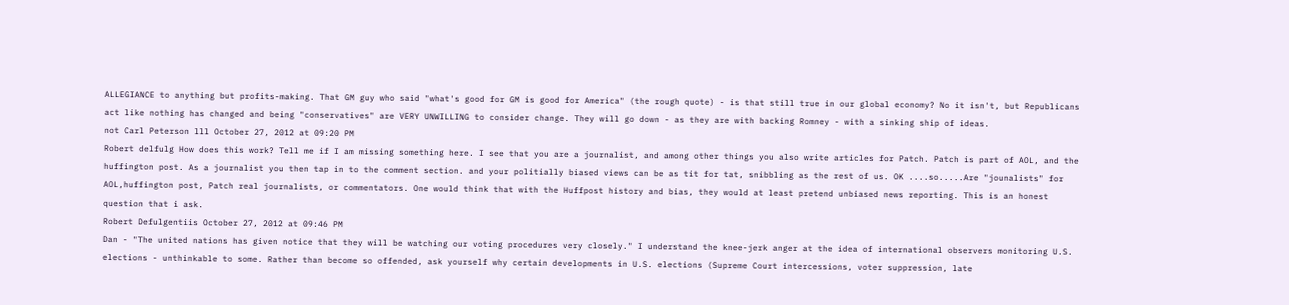ALLEGIANCE to anything but profits-making. That GM guy who said "what's good for GM is good for America" (the rough quote) - is that still true in our global economy? No it isn't, but Republicans act like nothing has changed and being "conservatives" are VERY UNWILLING to consider change. They will go down - as they are with backing Romney - with a sinking ship of ideas.
not Carl Peterson lll October 27, 2012 at 09:20 PM
Robert delfulg How does this work? Tell me if I am missing something here. I see that you are a journalist, and among other things you also write articles for Patch. Patch is part of AOL, and the huffington post. As a journalist you then tap in to the comment section. and your politially biased views can be as tit for tat, snibbling as the rest of us. OK ....so.....Are "jounalists" for AOL,huffington post, Patch real journalists, or commentators. One would think that with the Huffpost history and bias, they would at least pretend unbiased news reporting. This is an honest question that i ask.
Robert Defulgentiis October 27, 2012 at 09:46 PM
Dan - "The united nations has given notice that they will be watching our voting procedures very closely." I understand the knee-jerk anger at the idea of international observers monitoring U.S. elections - unthinkable to some. Rather than become so offended, ask yourself why certain developments in U.S. elections (Supreme Court intercessions, voter suppression, late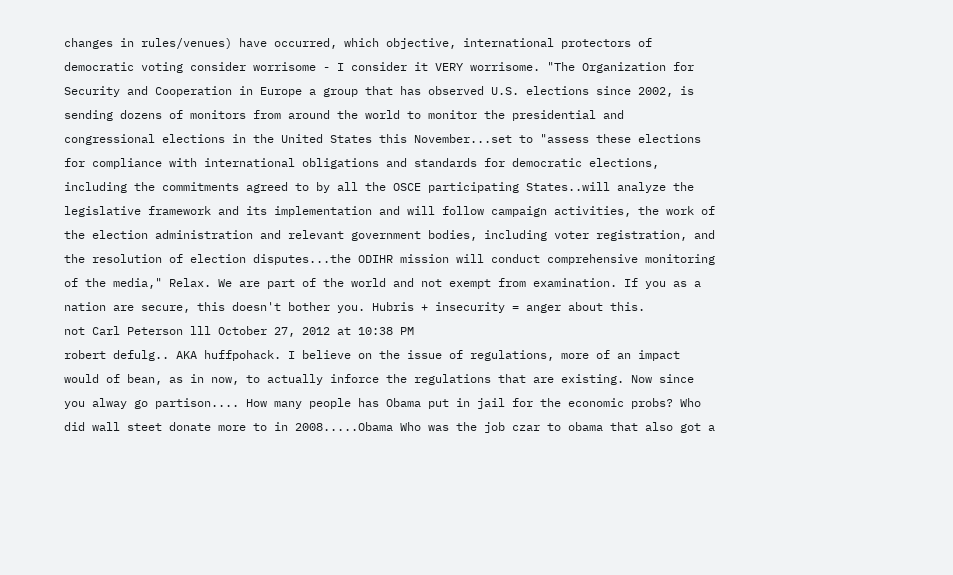changes in rules/venues) have occurred, which objective, international protectors of democratic voting consider worrisome - I consider it VERY worrisome. "The Organization for Security and Cooperation in Europe a group that has observed U.S. elections since 2002, is sending dozens of monitors from around the world to monitor the presidential and congressional elections in the United States this November...set to "assess these elections for compliance with international obligations and standards for democratic elections, including the commitments agreed to by all the OSCE participating States..will analyze the legislative framework and its implementation and will follow campaign activities, the work of the election administration and relevant government bodies, including voter registration, and the resolution of election disputes...the ODIHR mission will conduct comprehensive monitoring of the media," Relax. We are part of the world and not exempt from examination. If you as a nation are secure, this doesn't bother you. Hubris + insecurity = anger about this.
not Carl Peterson lll October 27, 2012 at 10:38 PM
robert defulg.. AKA huffpohack. I believe on the issue of regulations, more of an impact would of bean, as in now, to actually inforce the regulations that are existing. Now since you alway go partison.... How many people has Obama put in jail for the economic probs? Who did wall steet donate more to in 2008.....Obama Who was the job czar to obama that also got a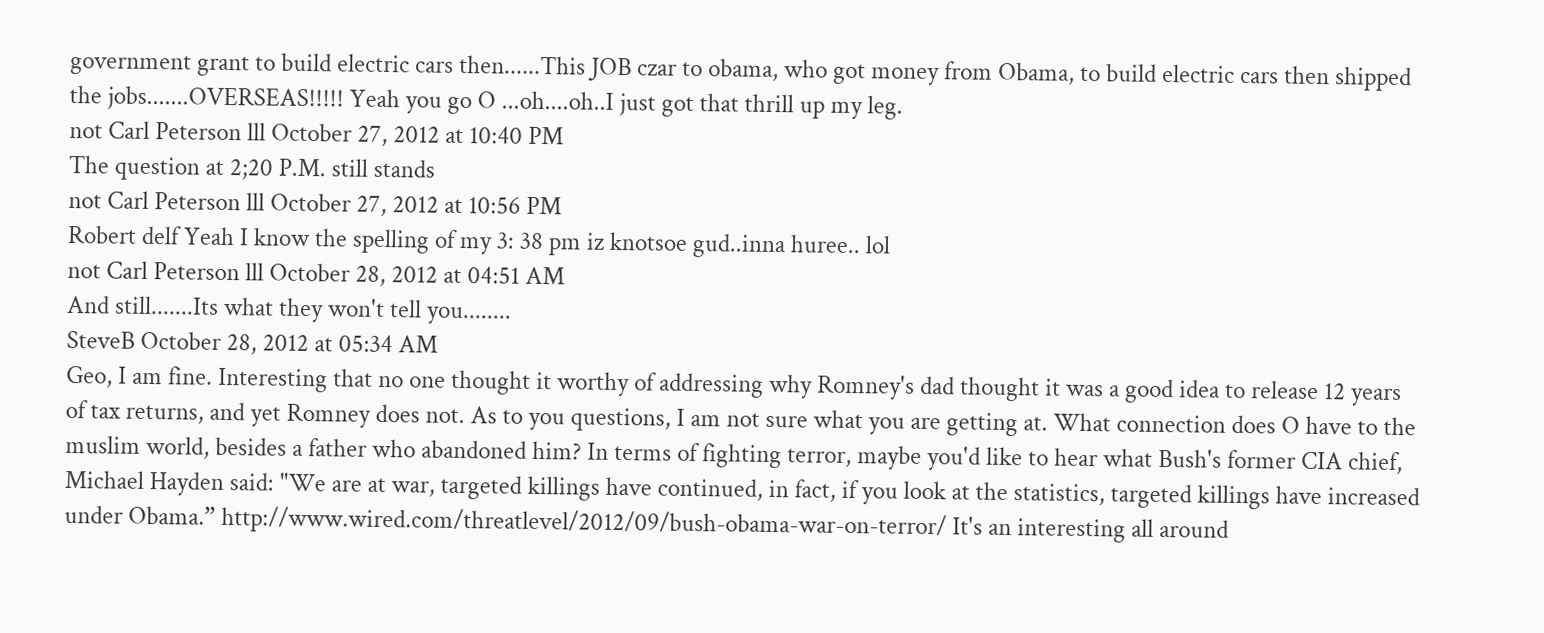government grant to build electric cars then......This JOB czar to obama, who got money from Obama, to build electric cars then shipped the jobs.......OVERSEAS!!!!! Yeah you go O ...oh....oh..I just got that thrill up my leg.
not Carl Peterson lll October 27, 2012 at 10:40 PM
The question at 2;20 P.M. still stands
not Carl Peterson lll October 27, 2012 at 10:56 PM
Robert delf Yeah I know the spelling of my 3: 38 pm iz knotsoe gud..inna huree.. lol
not Carl Peterson lll October 28, 2012 at 04:51 AM
And still.......Its what they won't tell you........
SteveB October 28, 2012 at 05:34 AM
Geo, I am fine. Interesting that no one thought it worthy of addressing why Romney's dad thought it was a good idea to release 12 years of tax returns, and yet Romney does not. As to you questions, I am not sure what you are getting at. What connection does O have to the muslim world, besides a father who abandoned him? In terms of fighting terror, maybe you'd like to hear what Bush's former CIA chief, Michael Hayden said: "We are at war, targeted killings have continued, in fact, if you look at the statistics, targeted killings have increased under Obama.” http://www.wired.com/threatlevel/2012/09/bush-obama-war-on-terror/ It's an interesting all around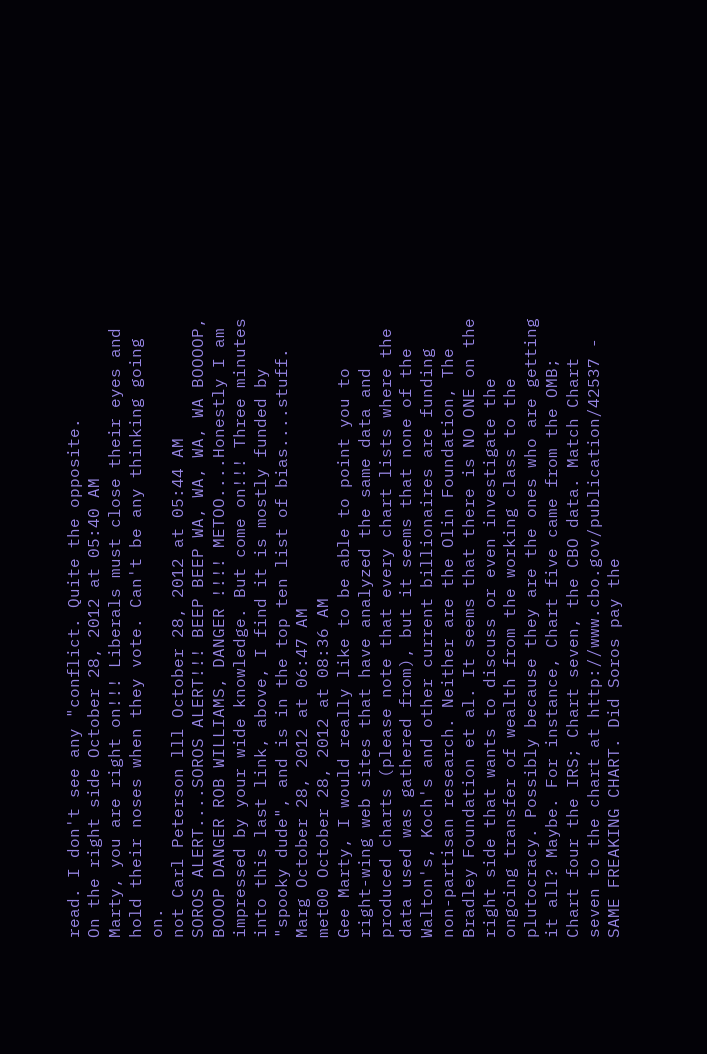read. I don't see any "conflict. Quite the opposite.
On the right side October 28, 2012 at 05:40 AM
Marty, you are right on!!! Liberals must close their eyes and hold their noses when they vote. Can't be any thinking going on.
not Carl Peterson lll October 28, 2012 at 05:44 AM
SOROS ALERT....SOROS ALERT!!! BEEP BEEP WA, WA, WA, WA BOOOOP, BOOOP DANGER ROB WILLIAMS, DANGER !!!! METOO....Honestly I am impressed by your wide knowledge. But come on!!! Three minutes into this last link, above, I find it is mostly funded by "spooky dude", and is in the top ten list of bias....stuff.
Marg October 28, 2012 at 06:47 AM
met00 October 28, 2012 at 08:36 AM
Gee Marty, I would really like to be able to point you to right-wing web sites that have analyzed the same data and produced charts (please note that every chart lists where the data used was gathered from), but it seems that none of the Walton's, Koch's and other current billionaires are funding non-partisan research. Neither are the Olin Foundation, The Bradley Foundation et al. It seems that there is NO ONE on the right side that wants to discuss or even investigate the ongoing transfer of wealth from the working class to the plutocracy. Possibly because they are the ones who are getting it all? Maybe. For instance, Chart five came from the OMB; Chart four the IRS; Chart seven, the CBO data. Match Chart seven to the chart at http://www.cbo.gov/publication/42537 - SAME FREAKING CHART. Did Soros pay the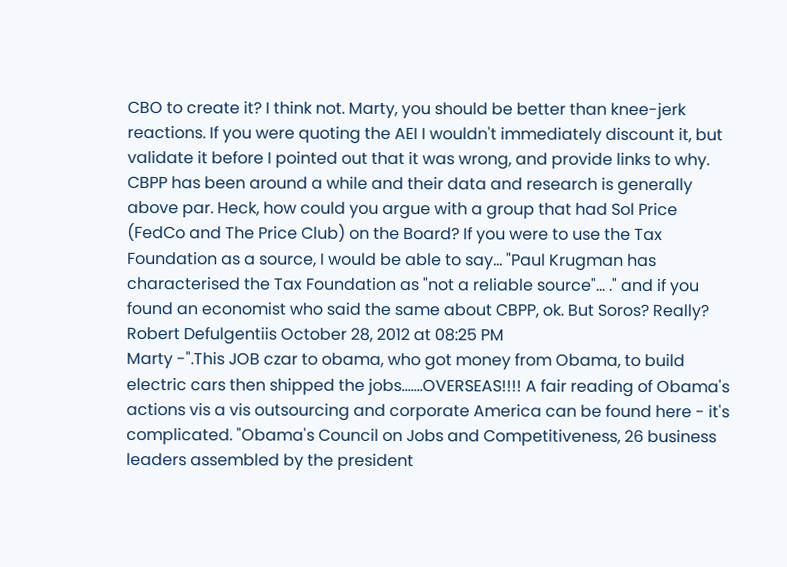CBO to create it? I think not. Marty, you should be better than knee-jerk reactions. If you were quoting the AEI I wouldn't immediately discount it, but validate it before I pointed out that it was wrong, and provide links to why. CBPP has been around a while and their data and research is generally above par. Heck, how could you argue with a group that had Sol Price (FedCo and The Price Club) on the Board? If you were to use the Tax Foundation as a source, I would be able to say... "Paul Krugman has characterised the Tax Foundation as "not a reliable source"... ." and if you found an economist who said the same about CBPP, ok. But Soros? Really?
Robert Defulgentiis October 28, 2012 at 08:25 PM
Marty -".This JOB czar to obama, who got money from Obama, to build electric cars then shipped the jobs.......OVERSEAS!!!! A fair reading of Obama's actions vis a vis outsourcing and corporate America can be found here - it's complicated. "Obama's Council on Jobs and Competitiveness, 26 business leaders assembled by the president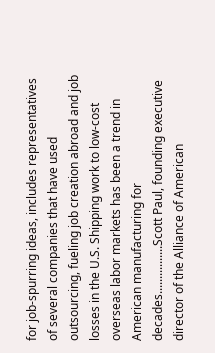for job-spurring ideas, includes representatives of several companies that have used outsourcing, fueling job creation abroad and job losses in the U.S. Shipping work to low-cost overseas labor markets has been a trend in American manufacturing for decades................Scott Paul, founding executive director of the Alliance of American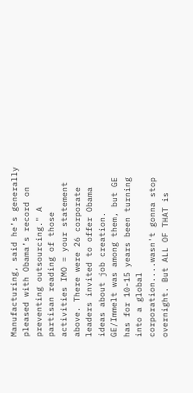Manufacturing, said he’s generally pleased with Obama’s record on preventing outsourcing." A partisan reading of those activities IMO = your statement above. There were 26 corporate leaders invited to offer Obama ideas about job creation. GE/Immelt was among them, but GE has for 10-15 years been turning into a global corporation....wasn't gonna stop overnight. But ALL OF THAT is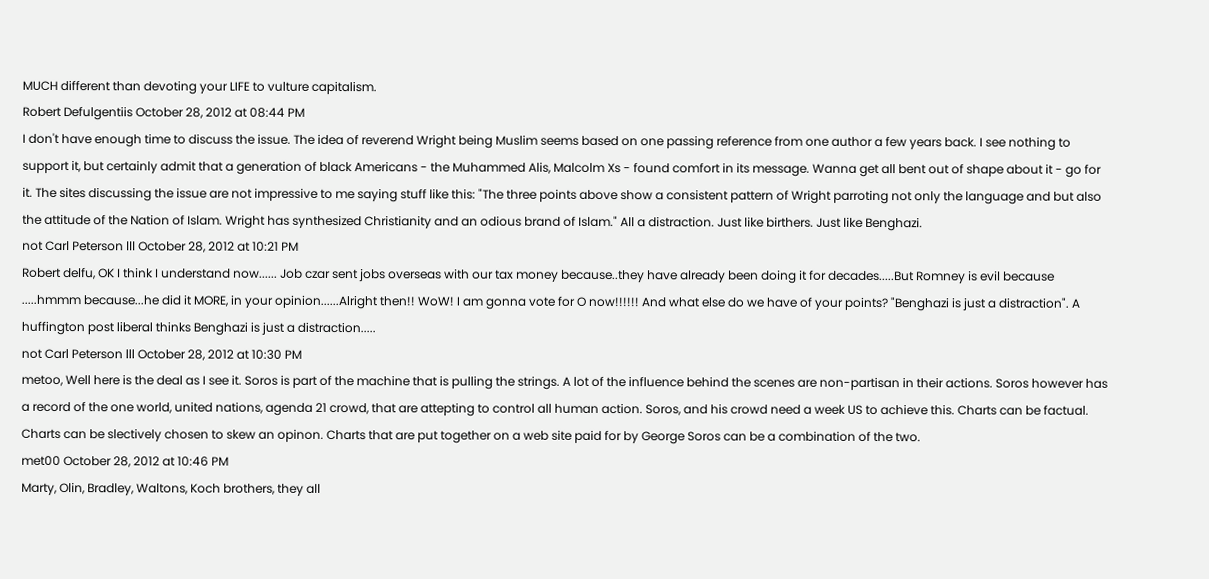MUCH different than devoting your LIFE to vulture capitalism.
Robert Defulgentiis October 28, 2012 at 08:44 PM
I don't have enough time to discuss the issue. The idea of reverend Wright being Muslim seems based on one passing reference from one author a few years back. I see nothing to support it, but certainly admit that a generation of black Americans - the Muhammed Alis, Malcolm Xs - found comfort in its message. Wanna get all bent out of shape about it - go for it. The sites discussing the issue are not impressive to me saying stuff like this: "The three points above show a consistent pattern of Wright parroting not only the language and but also the attitude of the Nation of Islam. Wright has synthesized Christianity and an odious brand of Islam." All a distraction. Just like birthers. Just like Benghazi.
not Carl Peterson lll October 28, 2012 at 10:21 PM
Robert delfu, OK I think I understand now...... Job czar sent jobs overseas with our tax money because..they have already been doing it for decades.....But Romney is evil because .....hmmm because...he did it MORE, in your opinion......Alright then!! WoW! I am gonna vote for O now!!!!!! And what else do we have of your points? "Benghazi is just a distraction". A huffington post liberal thinks Benghazi is just a distraction.....
not Carl Peterson lll October 28, 2012 at 10:30 PM
metoo, Well here is the deal as I see it. Soros is part of the machine that is pulling the strings. A lot of the influence behind the scenes are non-partisan in their actions. Soros however has a record of the one world, united nations, agenda 21 crowd, that are attepting to control all human action. Soros, and his crowd need a week US to achieve this. Charts can be factual. Charts can be slectively chosen to skew an opinon. Charts that are put together on a web site paid for by George Soros can be a combination of the two.
met00 October 28, 2012 at 10:46 PM
Marty, Olin, Bradley, Waltons, Koch brothers, they all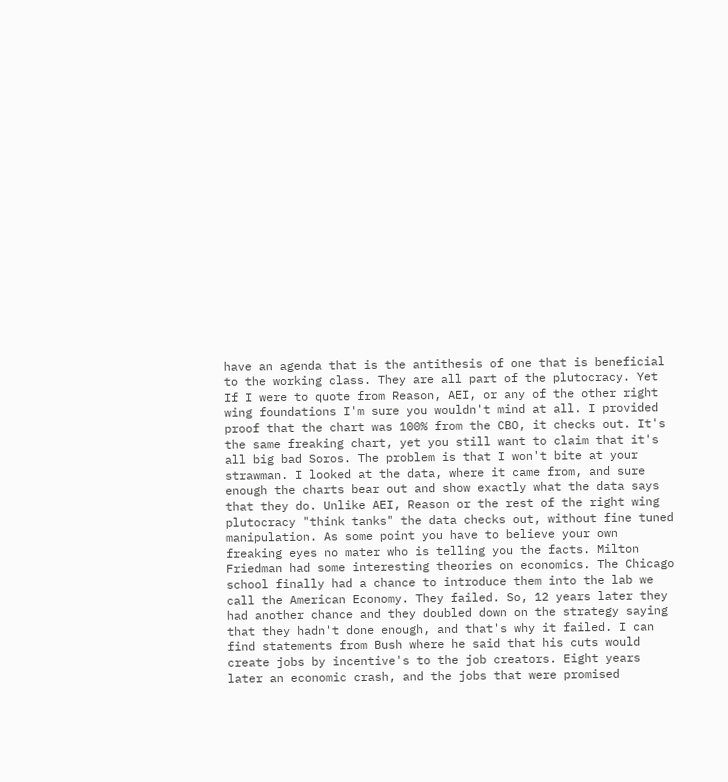have an agenda that is the antithesis of one that is beneficial to the working class. They are all part of the plutocracy. Yet If I were to quote from Reason, AEI, or any of the other right wing foundations I'm sure you wouldn't mind at all. I provided proof that the chart was 100% from the CBO, it checks out. It's the same freaking chart, yet you still want to claim that it's all big bad Soros. The problem is that I won't bite at your strawman. I looked at the data, where it came from, and sure enough the charts bear out and show exactly what the data says that they do. Unlike AEI, Reason or the rest of the right wing plutocracy "think tanks" the data checks out, without fine tuned manipulation. As some point you have to believe your own freaking eyes no mater who is telling you the facts. Milton Friedman had some interesting theories on economics. The Chicago school finally had a chance to introduce them into the lab we call the American Economy. They failed. So, 12 years later they had another chance and they doubled down on the strategy saying that they hadn't done enough, and that's why it failed. I can find statements from Bush where he said that his cuts would create jobs by incentive's to the job creators. Eight years later an economic crash, and the jobs that were promised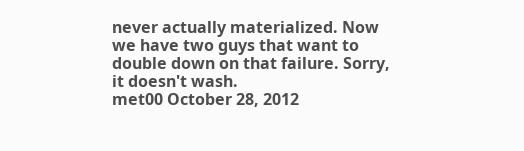never actually materialized. Now we have two guys that want to double down on that failure. Sorry, it doesn't wash.
met00 October 28, 2012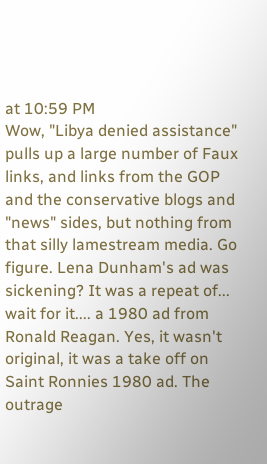at 10:59 PM
Wow, "Libya denied assistance" pulls up a large number of Faux links, and links from the GOP and the conservative blogs and "news" sides, but nothing from that silly lamestream media. Go figure. Lena Dunham's ad was sickening? It was a repeat of... wait for it.... a 1980 ad from Ronald Reagan. Yes, it wasn't original, it was a take off on Saint Ronnies 1980 ad. The outrage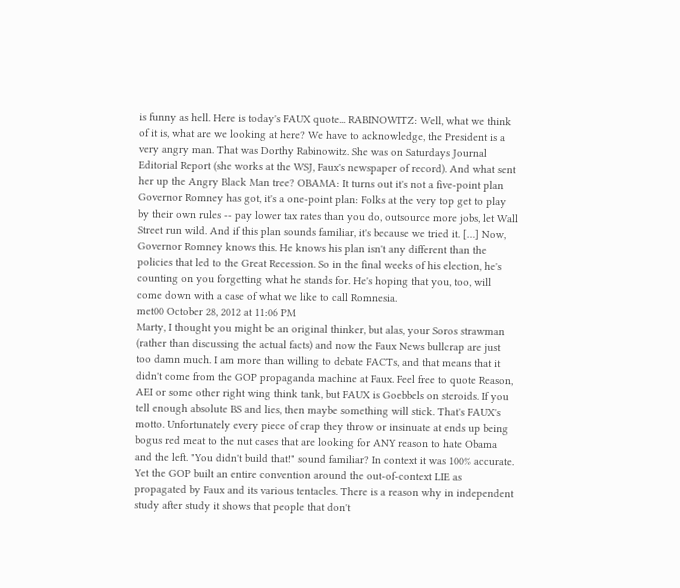is funny as hell. Here is today's FAUX quote... RABINOWITZ: Well, what we think of it is, what are we looking at here? We have to acknowledge, the President is a very angry man. That was Dorthy Rabinowitz. She was on Saturdays Journal Editorial Report (she works at the WSJ, Faux's newspaper of record). And what sent her up the Angry Black Man tree? OBAMA: It turns out it's not a five-point plan Governor Romney has got, it's a one-point plan: Folks at the very top get to play by their own rules -- pay lower tax rates than you do, outsource more jobs, let Wall Street run wild. And if this plan sounds familiar, it's because we tried it. […] Now, Governor Romney knows this. He knows his plan isn't any different than the policies that led to the Great Recession. So in the final weeks of his election, he's counting on you forgetting what he stands for. He's hoping that you, too, will come down with a case of what we like to call Romnesia.
met00 October 28, 2012 at 11:06 PM
Marty, I thought you might be an original thinker, but alas, your Soros strawman (rather than discussing the actual facts) and now the Faux News bullcrap are just too damn much. I am more than willing to debate FACTs, and that means that it didn't come from the GOP propaganda machine at Faux. Feel free to quote Reason, AEI or some other right wing think tank, but FAUX is Goebbels on steroids. If you tell enough absolute BS and lies, then maybe something will stick. That's FAUX's motto. Unfortunately every piece of crap they throw or insinuate at ends up being bogus red meat to the nut cases that are looking for ANY reason to hate Obama and the left. "You didn't build that!" sound familiar? In context it was 100% accurate. Yet the GOP built an entire convention around the out-of-context LIE as propagated by Faux and its various tentacles. There is a reason why in independent study after study it shows that people that don't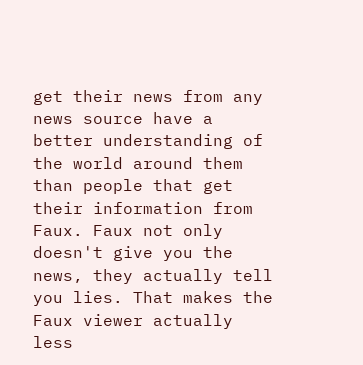get their news from any news source have a better understanding of the world around them than people that get their information from Faux. Faux not only doesn't give you the news, they actually tell you lies. That makes the Faux viewer actually less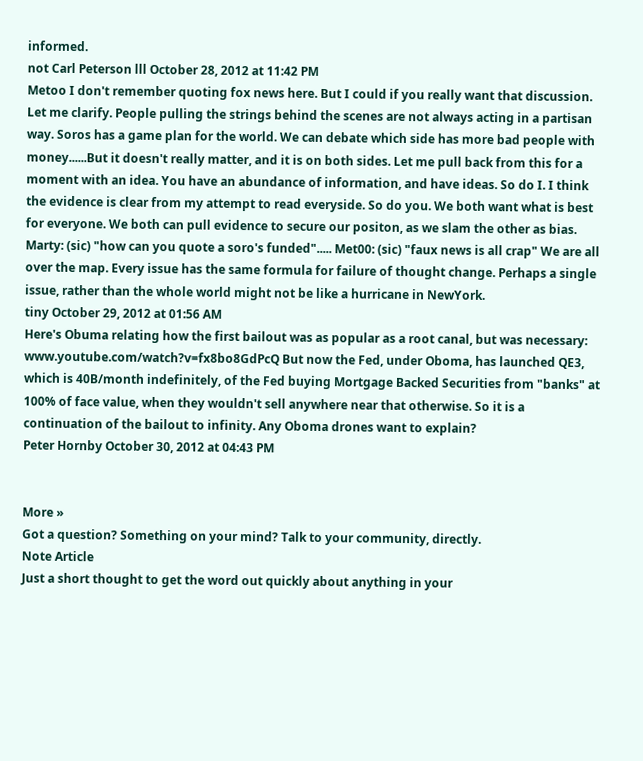informed.
not Carl Peterson lll October 28, 2012 at 11:42 PM
Metoo I don't remember quoting fox news here. But I could if you really want that discussion. Let me clarify. People pulling the strings behind the scenes are not always acting in a partisan way. Soros has a game plan for the world. We can debate which side has more bad people with money......But it doesn't really matter, and it is on both sides. Let me pull back from this for a moment with an idea. You have an abundance of information, and have ideas. So do I. I think the evidence is clear from my attempt to read everyside. So do you. We both want what is best for everyone. We both can pull evidence to secure our positon, as we slam the other as bias. Marty: (sic) "how can you quote a soro's funded"..... Met00: (sic) "faux news is all crap" We are all over the map. Every issue has the same formula for failure of thought change. Perhaps a single issue, rather than the whole world might not be like a hurricane in NewYork.
tiny October 29, 2012 at 01:56 AM
Here's Obuma relating how the first bailout was as popular as a root canal, but was necessary: www.youtube.com/watch?v=fx8bo8GdPcQ But now the Fed, under Oboma, has launched QE3, which is 40B/month indefinitely, of the Fed buying Mortgage Backed Securities from "banks" at 100% of face value, when they wouldn't sell anywhere near that otherwise. So it is a continuation of the bailout to infinity. Any Oboma drones want to explain?
Peter Hornby October 30, 2012 at 04:43 PM


More »
Got a question? Something on your mind? Talk to your community, directly.
Note Article
Just a short thought to get the word out quickly about anything in your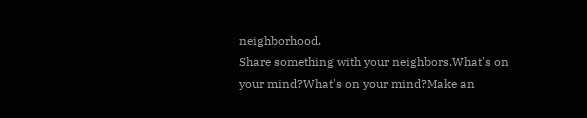neighborhood.
Share something with your neighbors.What's on your mind?What's on your mind?Make an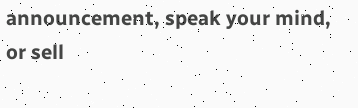announcement, speak your mind, or sell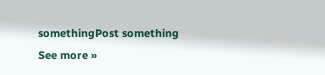somethingPost something
See more »